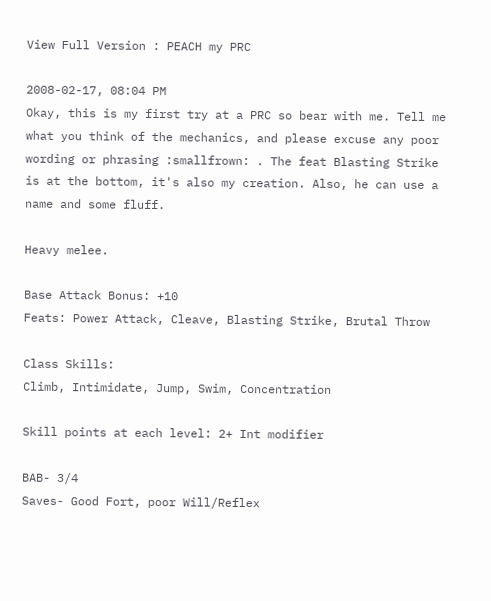View Full Version : PEACH my PRC

2008-02-17, 08:04 PM
Okay, this is my first try at a PRC so bear with me. Tell me what you think of the mechanics, and please excuse any poor wording or phrasing :smallfrown: . The feat Blasting Strike is at the bottom, it's also my creation. Also, he can use a name and some fluff.

Heavy melee.

Base Attack Bonus: +10
Feats: Power Attack, Cleave, Blasting Strike, Brutal Throw

Class Skills:
Climb, Intimidate, Jump, Swim, Concentration

Skill points at each level: 2+ Int modifier

BAB- 3/4
Saves- Good Fort, poor Will/Reflex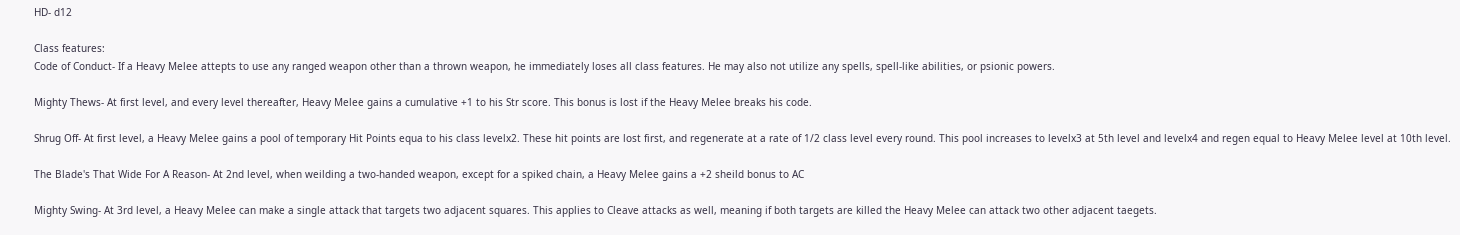HD- d12

Class features:
Code of Conduct- If a Heavy Melee attepts to use any ranged weapon other than a thrown weapon, he immediately loses all class features. He may also not utilize any spells, spell-like abilities, or psionic powers.

Mighty Thews- At first level, and every level thereafter, Heavy Melee gains a cumulative +1 to his Str score. This bonus is lost if the Heavy Melee breaks his code.

Shrug Off- At first level, a Heavy Melee gains a pool of temporary Hit Points equa to his class levelx2. These hit points are lost first, and regenerate at a rate of 1/2 class level every round. This pool increases to levelx3 at 5th level and levelx4 and regen equal to Heavy Melee level at 10th level.

The Blade's That Wide For A Reason- At 2nd level, when weilding a two-handed weapon, except for a spiked chain, a Heavy Melee gains a +2 sheild bonus to AC

Mighty Swing- At 3rd level, a Heavy Melee can make a single attack that targets two adjacent squares. This applies to Cleave attacks as well, meaning if both targets are killed the Heavy Melee can attack two other adjacent taegets.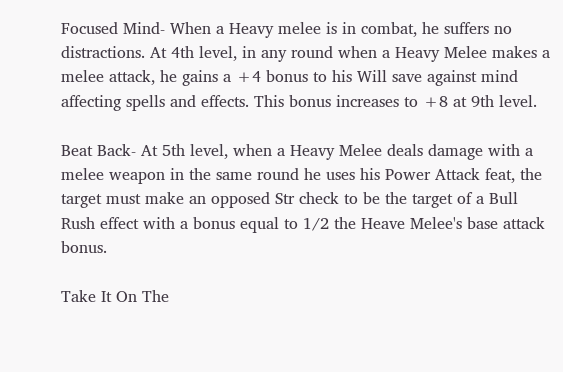Focused Mind- When a Heavy melee is in combat, he suffers no distractions. At 4th level, in any round when a Heavy Melee makes a melee attack, he gains a +4 bonus to his Will save against mind affecting spells and effects. This bonus increases to +8 at 9th level.

Beat Back- At 5th level, when a Heavy Melee deals damage with a melee weapon in the same round he uses his Power Attack feat, the target must make an opposed Str check to be the target of a Bull Rush effect with a bonus equal to 1/2 the Heave Melee's base attack bonus.

Take It On The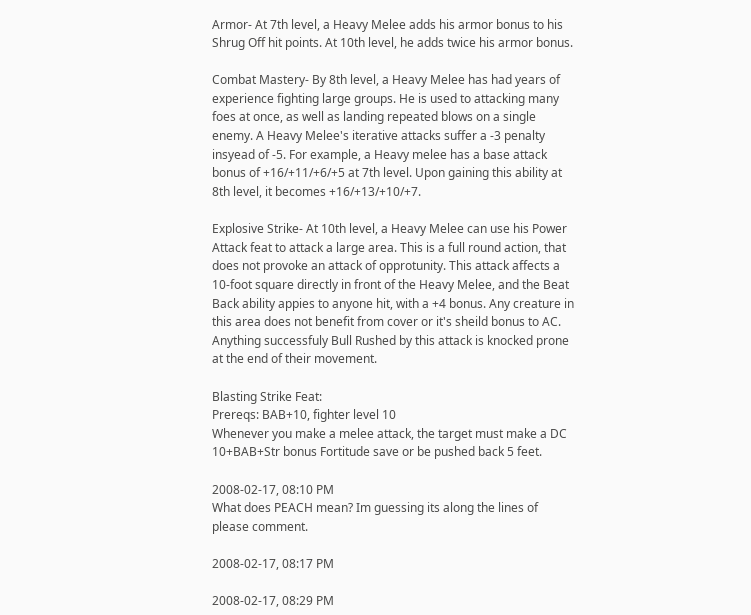Armor- At 7th level, a Heavy Melee adds his armor bonus to his Shrug Off hit points. At 10th level, he adds twice his armor bonus.

Combat Mastery- By 8th level, a Heavy Melee has had years of experience fighting large groups. He is used to attacking many foes at once, as well as landing repeated blows on a single enemy. A Heavy Melee's iterative attacks suffer a -3 penalty insyead of -5. For example, a Heavy melee has a base attack bonus of +16/+11/+6/+5 at 7th level. Upon gaining this ability at 8th level, it becomes +16/+13/+10/+7.

Explosive Strike- At 10th level, a Heavy Melee can use his Power Attack feat to attack a large area. This is a full round action, that does not provoke an attack of opprotunity. This attack affects a 10-foot square directly in front of the Heavy Melee, and the Beat Back ability appies to anyone hit, with a +4 bonus. Any creature in this area does not benefit from cover or it's sheild bonus to AC. Anything successfuly Bull Rushed by this attack is knocked prone at the end of their movement.

Blasting Strike Feat:
Prereqs: BAB+10, fighter level 10
Whenever you make a melee attack, the target must make a DC 10+BAB+Str bonus Fortitude save or be pushed back 5 feet.

2008-02-17, 08:10 PM
What does PEACH mean? Im guessing its along the lines of please comment.

2008-02-17, 08:17 PM

2008-02-17, 08:29 PM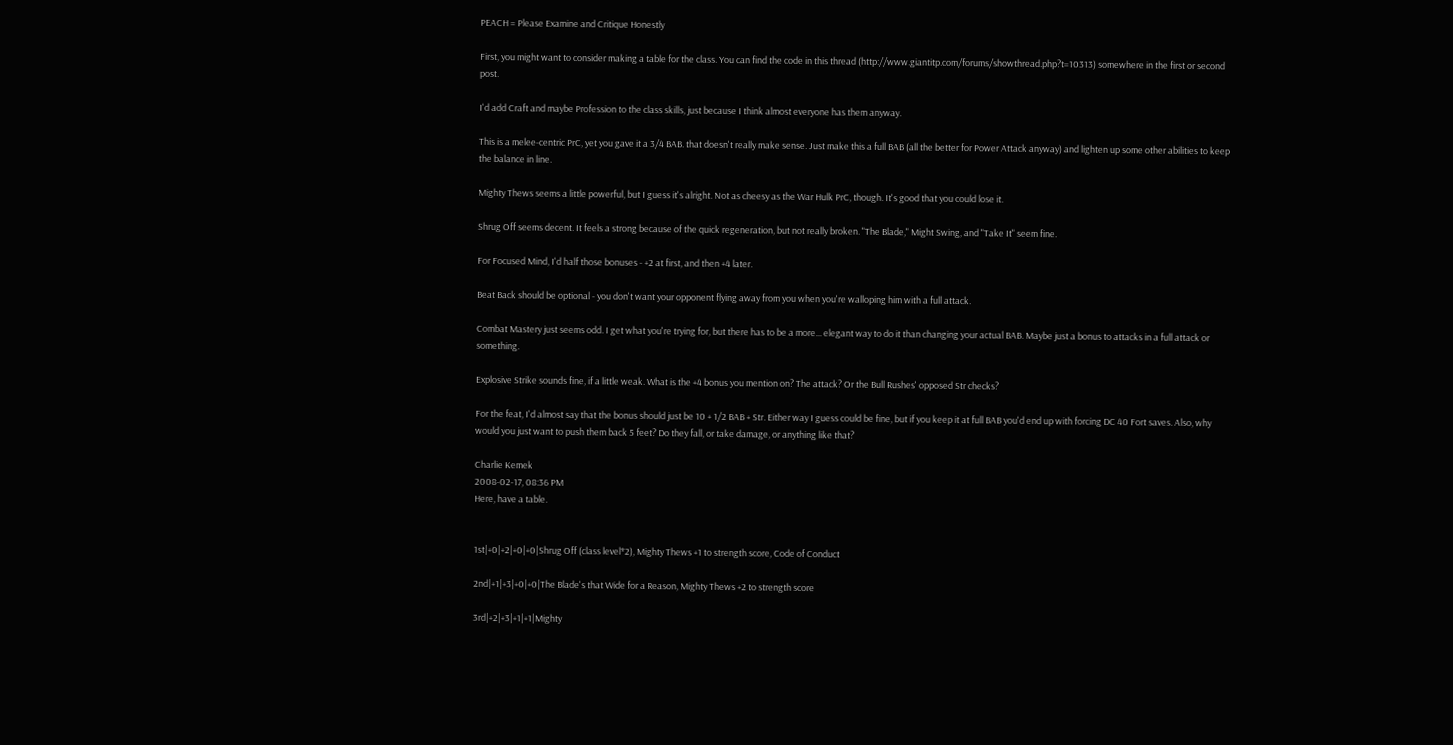PEACH = Please Examine and Critique Honestly

First, you might want to consider making a table for the class. You can find the code in this thread (http://www.giantitp.com/forums/showthread.php?t=10313) somewhere in the first or second post.

I'd add Craft and maybe Profession to the class skills, just because I think almost everyone has them anyway.

This is a melee-centric PrC, yet you gave it a 3/4 BAB. that doesn't really make sense. Just make this a full BAB (all the better for Power Attack anyway) and lighten up some other abilities to keep the balance in line.

Mighty Thews seems a little powerful, but I guess it's alright. Not as cheesy as the War Hulk PrC, though. It's good that you could lose it.

Shrug Off seems decent. It feels a strong because of the quick regeneration, but not really broken. "The Blade," Might Swing, and "Take It" seem fine.

For Focused Mind, I'd half those bonuses - +2 at first, and then +4 later.

Beat Back should be optional - you don't want your opponent flying away from you when you're walloping him with a full attack.

Combat Mastery just seems odd. I get what you're trying for, but there has to be a more... elegant way to do it than changing your actual BAB. Maybe just a bonus to attacks in a full attack or something.

Explosive Strike sounds fine, if a little weak. What is the +4 bonus you mention on? The attack? Or the Bull Rushes' opposed Str checks?

For the feat, I'd almost say that the bonus should just be 10 + 1/2 BAB + Str. Either way I guess could be fine, but if you keep it at full BAB you'd end up with forcing DC 40 Fort saves. Also, why would you just want to push them back 5 feet? Do they fall, or take damage, or anything like that?

Charlie Kemek
2008-02-17, 08:36 PM
Here, have a table.


1st|+0|+2|+0|+0|Shrug Off (class level*2), Mighty Thews +1 to strength score, Code of Conduct

2nd|+1|+3|+0|+0|The Blade's that Wide for a Reason, Mighty Thews +2 to strength score

3rd|+2|+3|+1|+1|Mighty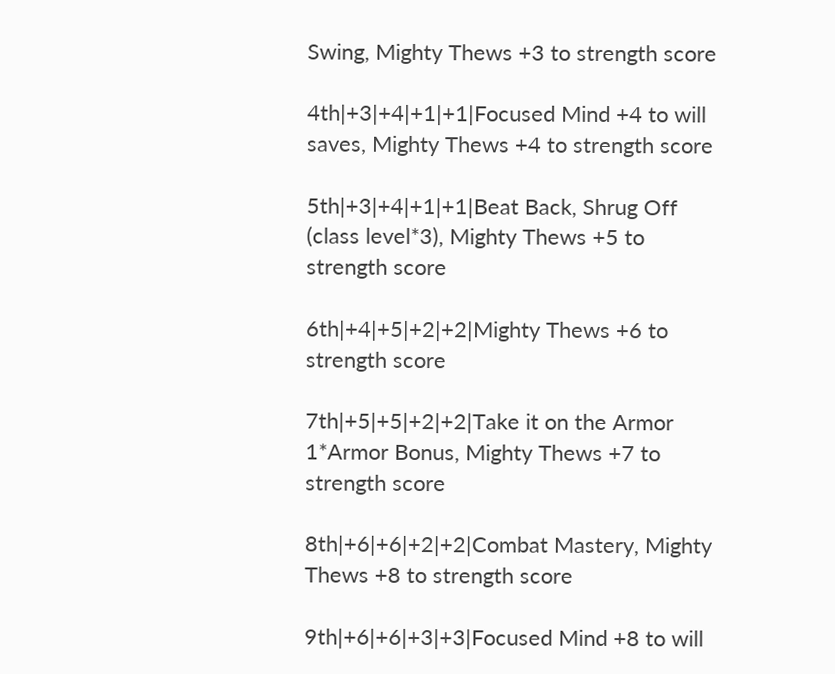Swing, Mighty Thews +3 to strength score

4th|+3|+4|+1|+1|Focused Mind +4 to will saves, Mighty Thews +4 to strength score

5th|+3|+4|+1|+1|Beat Back, Shrug Off (class level*3), Mighty Thews +5 to strength score

6th|+4|+5|+2|+2|Mighty Thews +6 to strength score

7th|+5|+5|+2|+2|Take it on the Armor 1*Armor Bonus, Mighty Thews +7 to strength score

8th|+6|+6|+2|+2|Combat Mastery, Mighty Thews +8 to strength score

9th|+6|+6|+3|+3|Focused Mind +8 to will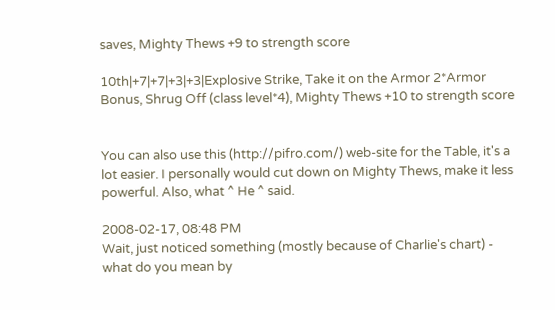saves, Mighty Thews +9 to strength score

10th|+7|+7|+3|+3|Explosive Strike, Take it on the Armor 2*Armor Bonus, Shrug Off (class level*4), Mighty Thews +10 to strength score


You can also use this (http://pifro.com/) web-site for the Table, it's a lot easier. I personally would cut down on Mighty Thews, make it less powerful. Also, what ^ He ^ said.

2008-02-17, 08:48 PM
Wait, just noticed something (mostly because of Charlie's chart) - what do you mean by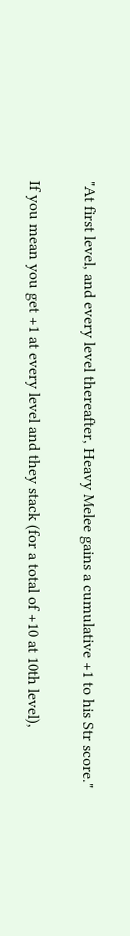"At first level, and every level thereafter, Heavy Melee gains a cumulative +1 to his Str score."

If you mean you get +1 at every level and they stack (for a total of +10 at 10th level),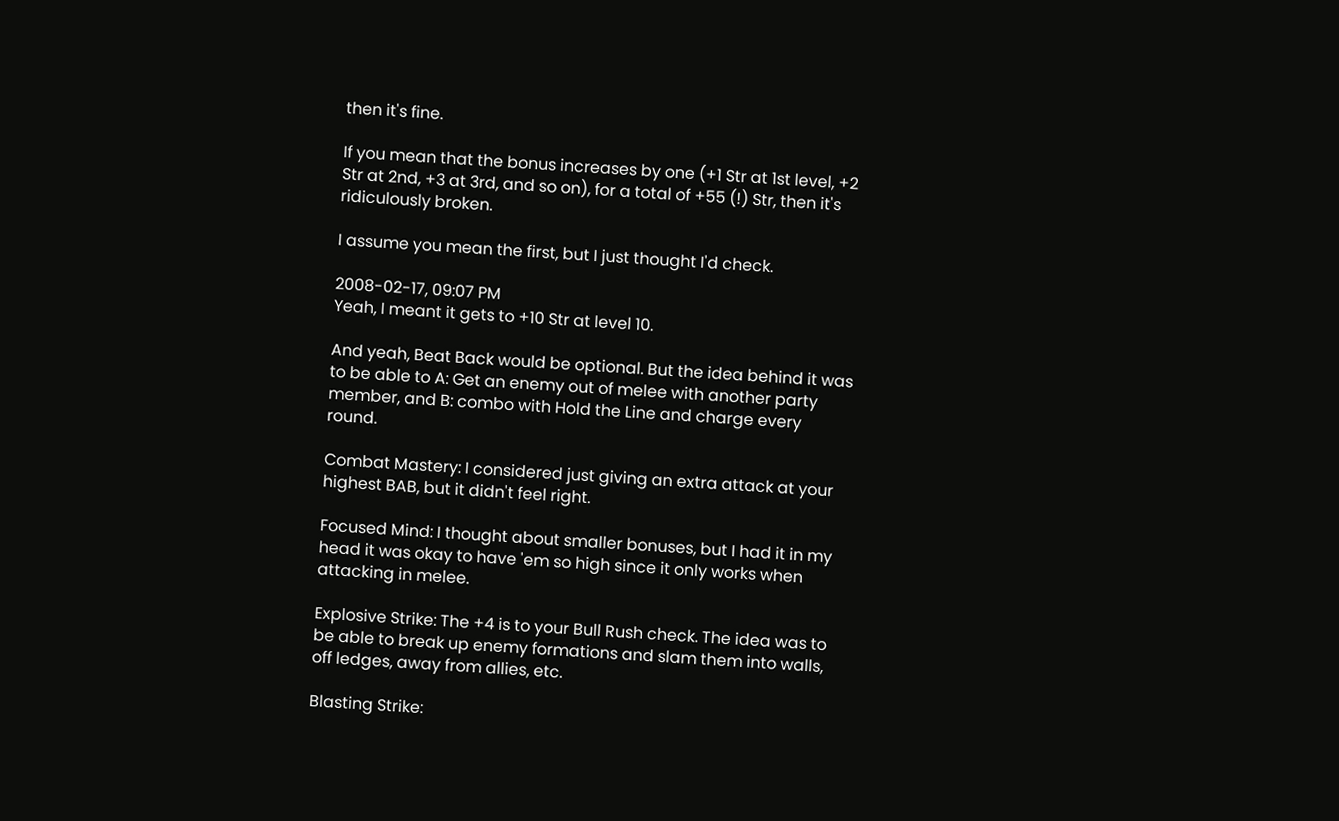then it's fine.

If you mean that the bonus increases by one (+1 Str at 1st level, +2 Str at 2nd, +3 at 3rd, and so on), for a total of +55 (!) Str, then it's ridiculously broken.

I assume you mean the first, but I just thought I'd check.

2008-02-17, 09:07 PM
Yeah, I meant it gets to +10 Str at level 10.

And yeah, Beat Back would be optional. But the idea behind it was to be able to A: Get an enemy out of melee with another party member, and B: combo with Hold the Line and charge every round.

Combat Mastery: I considered just giving an extra attack at your highest BAB, but it didn't feel right.

Focused Mind: I thought about smaller bonuses, but I had it in my head it was okay to have 'em so high since it only works when attacking in melee.

Explosive Strike: The +4 is to your Bull Rush check. The idea was to be able to break up enemy formations and slam them into walls, off ledges, away from allies, etc.

Blasting Strike: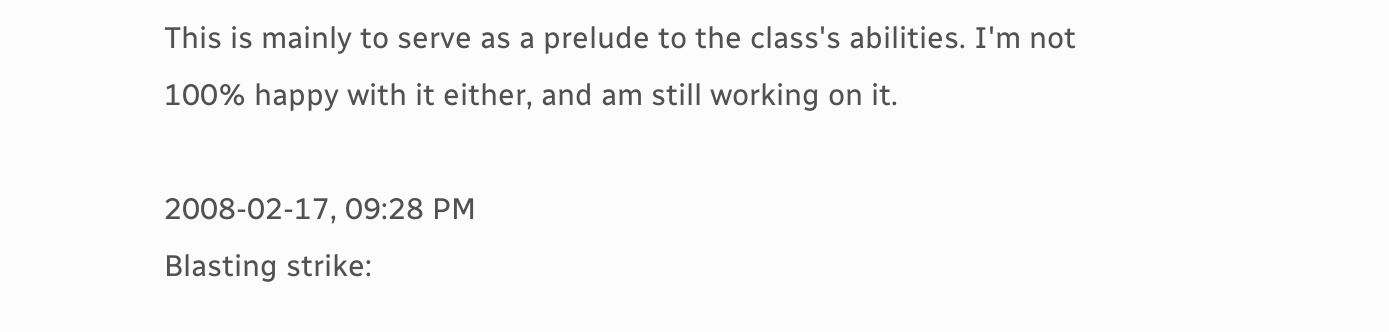This is mainly to serve as a prelude to the class's abilities. I'm not 100% happy with it either, and am still working on it.

2008-02-17, 09:28 PM
Blasting strike: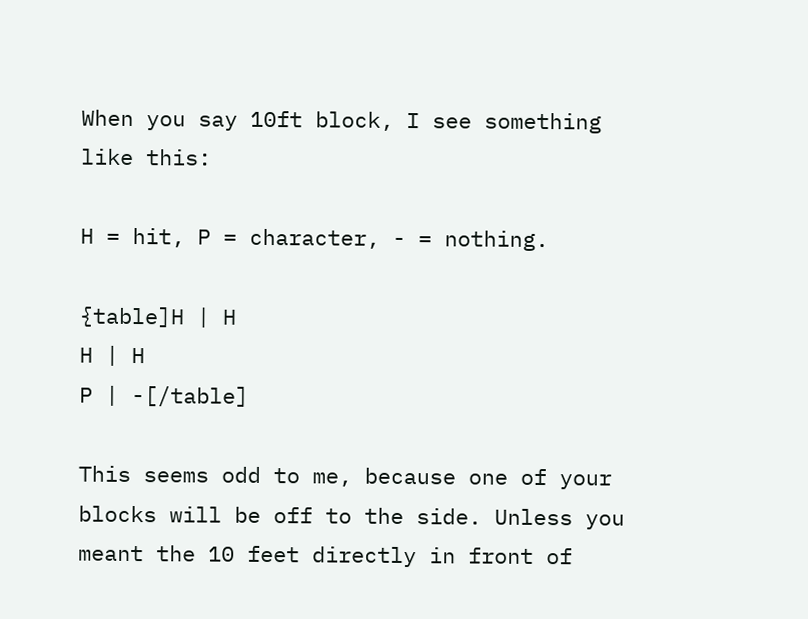When you say 10ft block, I see something like this:

H = hit, P = character, - = nothing.

{table]H | H
H | H
P | -[/table]

This seems odd to me, because one of your blocks will be off to the side. Unless you meant the 10 feet directly in front of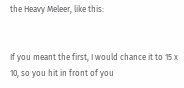the Heavy Meleer, like this:


If you meant the first, I would chance it to 15 x 10, so you hit in front of you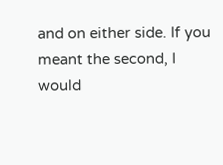and on either side. If you meant the second, I would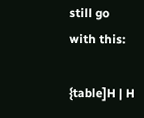still go with this:

{table]H | H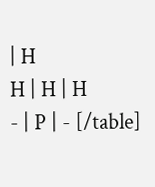| H
H | H | H
- | P | - [/table]